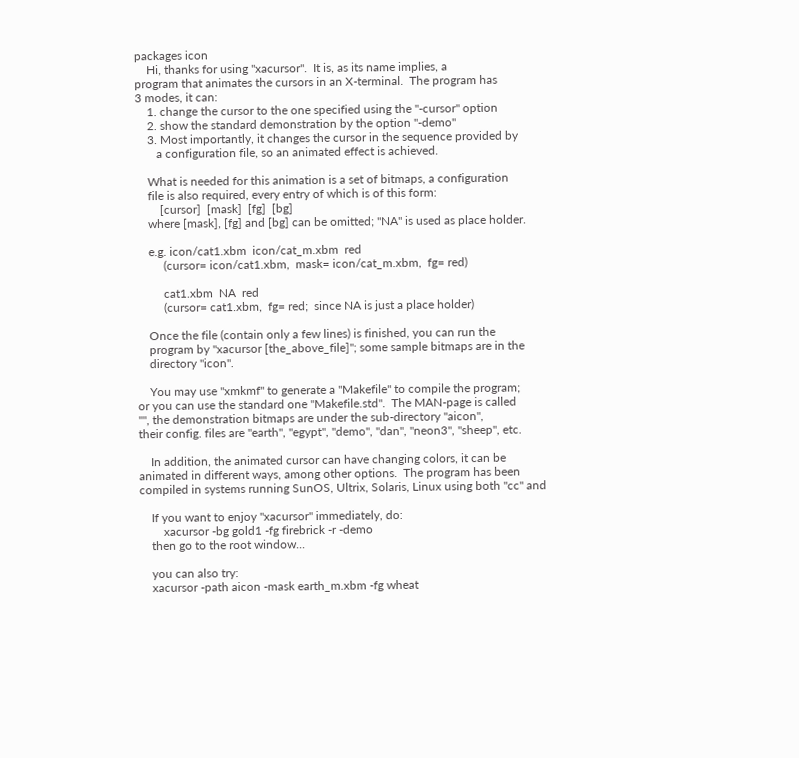packages icon
    Hi, thanks for using "xacursor".  It is, as its name implies, a
program that animates the cursors in an X-terminal.  The program has
3 modes, it can:
    1. change the cursor to the one specified using the "-cursor" option
    2. show the standard demonstration by the option "-demo"
    3. Most importantly, it changes the cursor in the sequence provided by
       a configuration file, so an animated effect is achieved.

    What is needed for this animation is a set of bitmaps, a configuration
    file is also required, every entry of which is of this form:
        [cursor]  [mask]  [fg]  [bg]
    where [mask], [fg] and [bg] can be omitted; "NA" is used as place holder.

    e.g. icon/cat1.xbm  icon/cat_m.xbm  red
         (cursor= icon/cat1.xbm,  mask= icon/cat_m.xbm,  fg= red)

         cat1.xbm  NA  red
         (cursor= cat1.xbm,  fg= red;  since NA is just a place holder)

    Once the file (contain only a few lines) is finished, you can run the
    program by "xacursor [the_above_file]"; some sample bitmaps are in the
    directory "icon".

    You may use "xmkmf" to generate a "Makefile" to compile the program;
or you can use the standard one "Makefile.std".  The MAN-page is called
"", the demonstration bitmaps are under the sub-directory "aicon",
their config. files are "earth", "egypt", "demo", "dan", "neon3", "sheep", etc.

    In addition, the animated cursor can have changing colors, it can be
animated in different ways, among other options.  The program has been
compiled in systems running SunOS, Ultrix, Solaris, Linux using both "cc" and

    If you want to enjoy "xacursor" immediately, do:
        xacursor -bg gold1 -fg firebrick -r -demo
    then go to the root window...

    you can also try:
    xacursor -path aicon -mask earth_m.xbm -fg wheat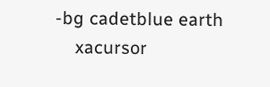-bg cadetblue earth
    xacursor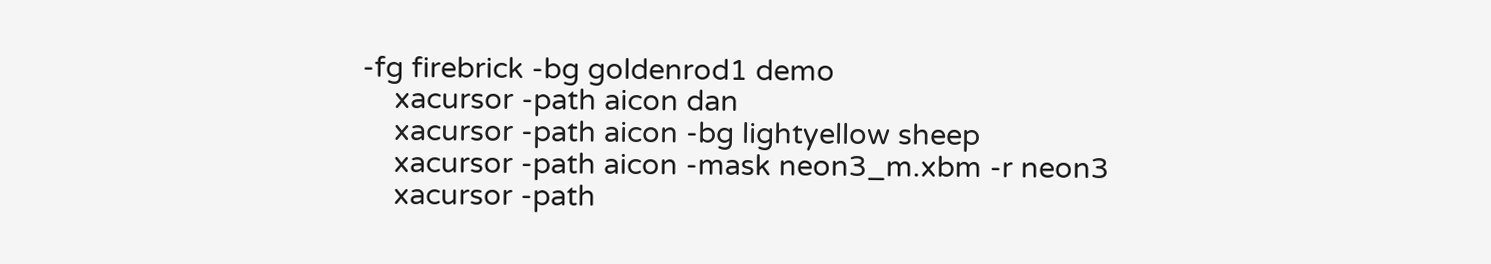-fg firebrick -bg goldenrod1 demo
    xacursor -path aicon dan
    xacursor -path aicon -bg lightyellow sheep
    xacursor -path aicon -mask neon3_m.xbm -r neon3
    xacursor -path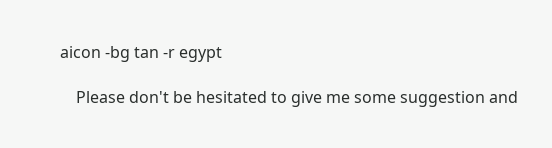aicon -bg tan -r egypt

    Please don't be hesitated to give me some suggestion and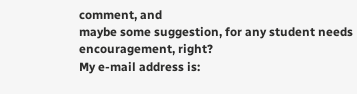comment, and
maybe some suggestion, for any student needs encouragement, right?
My e-mail address is: